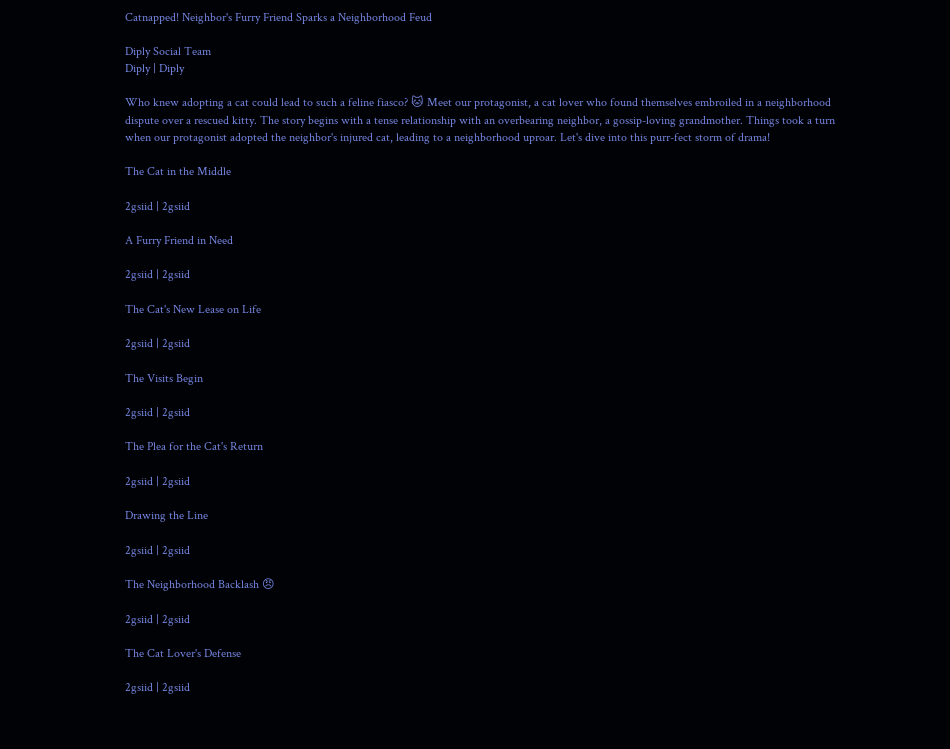Catnapped! Neighbor's Furry Friend Sparks a Neighborhood Feud

Diply Social Team
Diply | Diply

Who knew adopting a cat could lead to such a feline fiasco? 🐱 Meet our protagonist, a cat lover who found themselves embroiled in a neighborhood dispute over a rescued kitty. The story begins with a tense relationship with an overbearing neighbor, a gossip-loving grandmother. Things took a turn when our protagonist adopted the neighbor's injured cat, leading to a neighborhood uproar. Let's dive into this purr-fect storm of drama!

The Cat in the Middle

2gsiid | 2gsiid

A Furry Friend in Need

2gsiid | 2gsiid

The Cat's New Lease on Life

2gsiid | 2gsiid

The Visits Begin

2gsiid | 2gsiid

The Plea for the Cat's Return

2gsiid | 2gsiid

Drawing the Line

2gsiid | 2gsiid

The Neighborhood Backlash 😠

2gsiid | 2gsiid

The Cat Lover's Defense

2gsiid | 2gsiid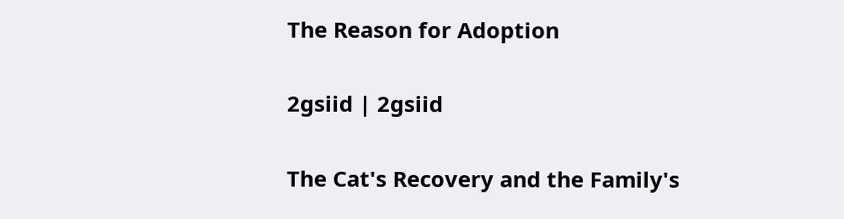The Reason for Adoption

2gsiid | 2gsiid

The Cat's Recovery and the Family's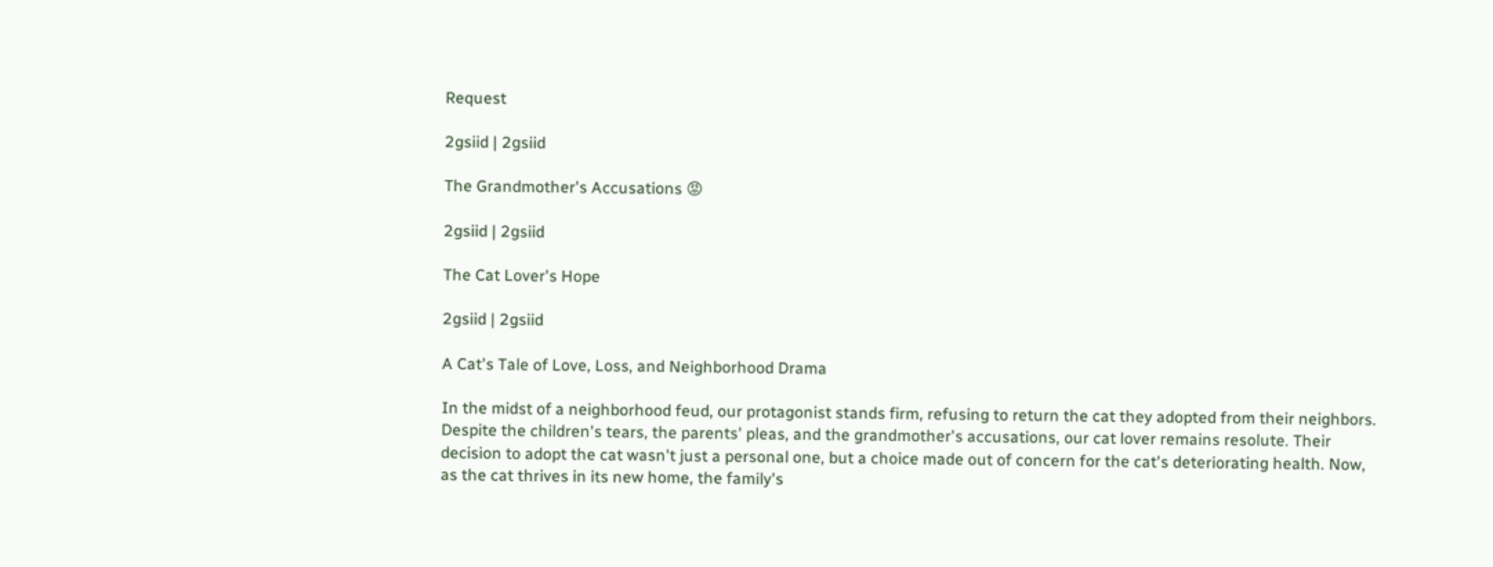Request

2gsiid | 2gsiid

The Grandmother's Accusations 😡

2gsiid | 2gsiid

The Cat Lover's Hope

2gsiid | 2gsiid

A Cat's Tale of Love, Loss, and Neighborhood Drama

In the midst of a neighborhood feud, our protagonist stands firm, refusing to return the cat they adopted from their neighbors. Despite the children's tears, the parents' pleas, and the grandmother's accusations, our cat lover remains resolute. Their decision to adopt the cat wasn't just a personal one, but a choice made out of concern for the cat's deteriorating health. Now, as the cat thrives in its new home, the family's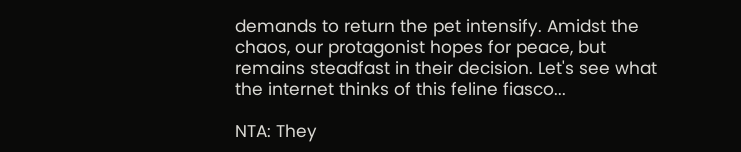demands to return the pet intensify. Amidst the chaos, our protagonist hopes for peace, but remains steadfast in their decision. Let's see what the internet thinks of this feline fiasco...

NTA: They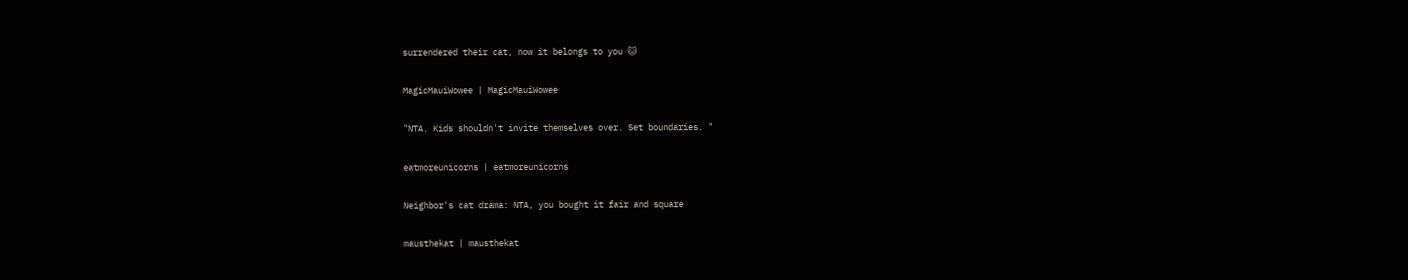surrendered their cat, now it belongs to you 🐱

MagicMauiWowee | MagicMauiWowee

"NTA. Kids shouldn't invite themselves over. Set boundaries. "

eatmoreunicorns | eatmoreunicorns

Neighbor's cat drama: NTA, you bought it fair and square

mausthekat | mausthekat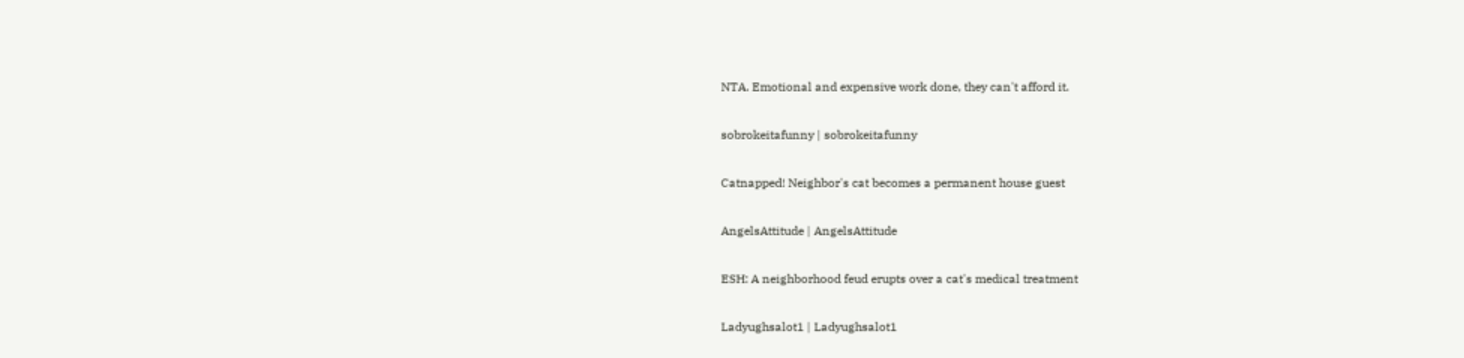NTA. Emotional and expensive work done, they can't afford it.

sobrokeitafunny | sobrokeitafunny

Catnapped! Neighbor's cat becomes a permanent house guest

AngelsAttitude | AngelsAttitude

ESH: A neighborhood feud erupts over a cat's medical treatment

Ladyughsalot1 | Ladyughsalot1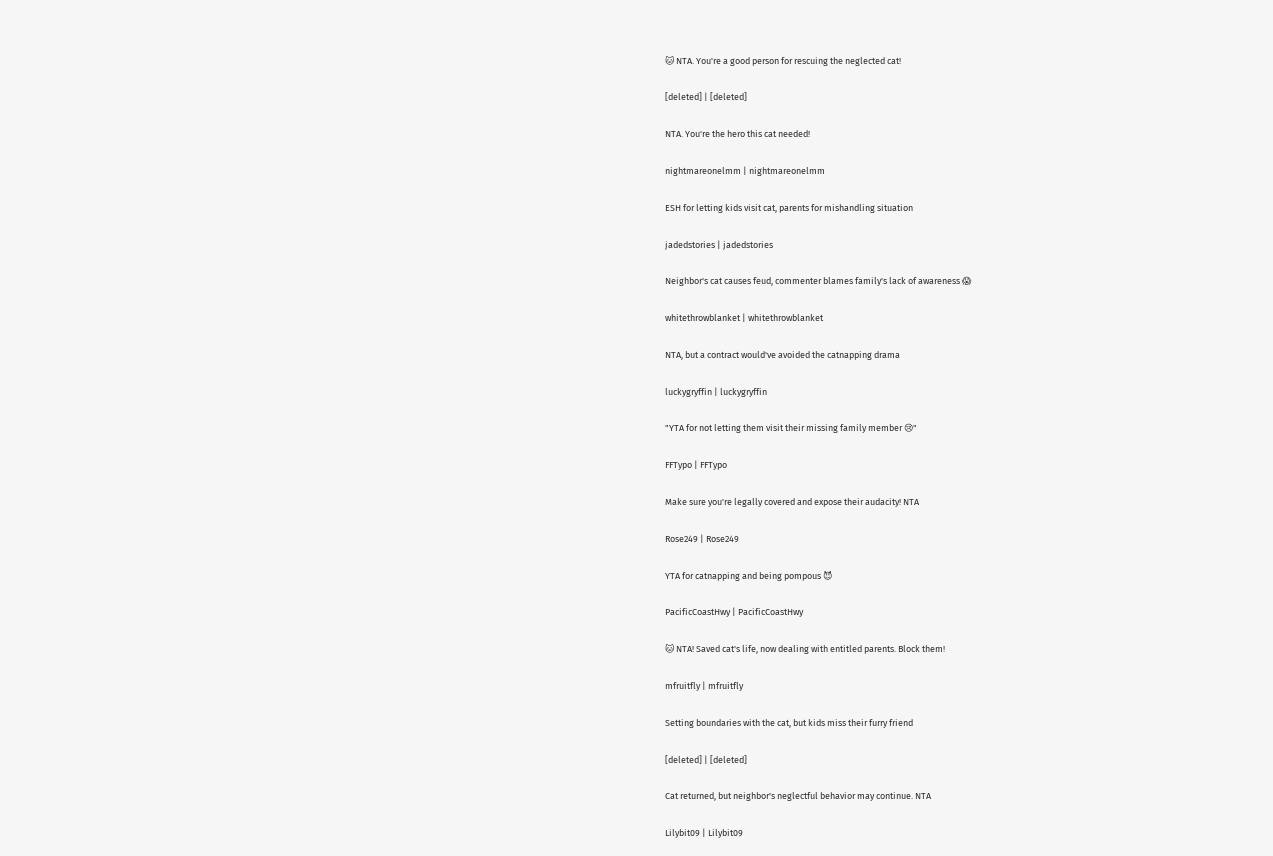🐱 NTA. You're a good person for rescuing the neglected cat!

[deleted] | [deleted]

NTA. You're the hero this cat needed!

nightmareonelmm | nightmareonelmm

ESH for letting kids visit cat, parents for mishandling situation

jadedstories | jadedstories

Neighbor's cat causes feud, commenter blames family's lack of awareness 😱

whitethrowblanket | whitethrowblanket

NTA, but a contract would've avoided the catnapping drama

luckygryffin | luckygryffin

"YTA for not letting them visit their missing family member 😢"

FFTypo | FFTypo

Make sure you're legally covered and expose their audacity! NTA

Rose249 | Rose249

YTA for catnapping and being pompous 😈

PacificCoastHwy | PacificCoastHwy

🐱 NTA! Saved cat's life, now dealing with entitled parents. Block them!

mfruitfly | mfruitfly

Setting boundaries with the cat, but kids miss their furry friend

[deleted] | [deleted]

Cat returned, but neighbor's neglectful behavior may continue. NTA

Lilybit09 | Lilybit09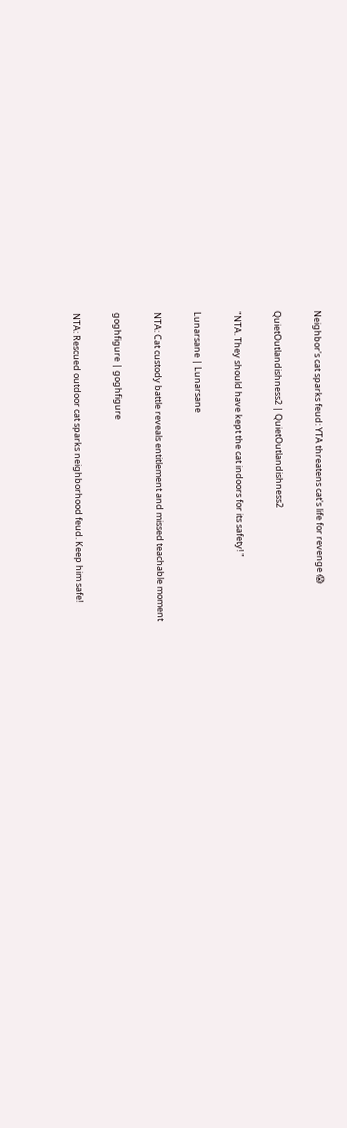Neighbor's cat sparks feud: YTA threatens cat's life for revenge 😱

QuietOutlandishness2 | QuietOutlandishness2

"NTA. They should have kept the cat indoors for its safety! "

Lunarsane | Lunarsane

NTA: Cat custody battle reveals entitlement and missed teachable moment

goghfigure | goghfigure

NTA: Rescued outdoor cat sparks neighborhood feud. Keep him safe!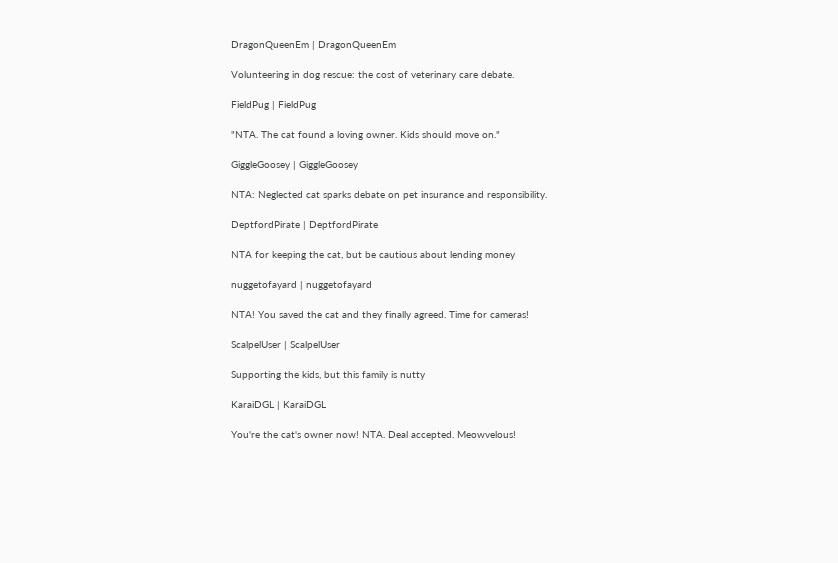DragonQueenEm | DragonQueenEm

Volunteering in dog rescue: the cost of veterinary care debate.

FieldPug | FieldPug

"NTA. The cat found a loving owner. Kids should move on."

GiggleGoosey | GiggleGoosey

NTA: Neglected cat sparks debate on pet insurance and responsibility.

DeptfordPirate | DeptfordPirate

NTA for keeping the cat, but be cautious about lending money

nuggetofayard | nuggetofayard

NTA! You saved the cat and they finally agreed. Time for cameras!

ScalpelUser | ScalpelUser

Supporting the kids, but this family is nutty

KaraiDGL | KaraiDGL

You're the cat's owner now! NTA. Deal accepted. Meowvelous!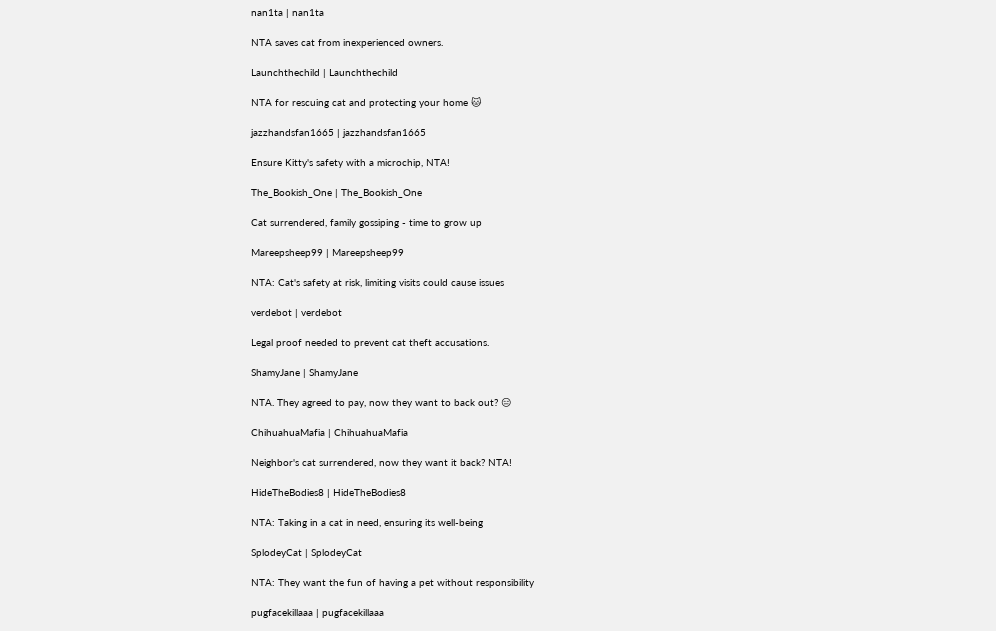nan1ta | nan1ta

NTA saves cat from inexperienced owners.

Launchthechild | Launchthechild

NTA for rescuing cat and protecting your home 🐱

jazzhandsfan1665 | jazzhandsfan1665

Ensure Kitty's safety with a microchip, NTA!

The_Bookish_One | The_Bookish_One

Cat surrendered, family gossiping - time to grow up

Mareepsheep99 | Mareepsheep99

NTA: Cat's safety at risk, limiting visits could cause issues

verdebot | verdebot

Legal proof needed to prevent cat theft accusations.

ShamyJane | ShamyJane

NTA. They agreed to pay, now they want to back out? 😑

ChihuahuaMafia | ChihuahuaMafia

Neighbor's cat surrendered, now they want it back? NTA!

HideTheBodies8 | HideTheBodies8

NTA: Taking in a cat in need, ensuring its well-being

SplodeyCat | SplodeyCat

NTA: They want the fun of having a pet without responsibility

pugfacekillaaa | pugfacekillaaa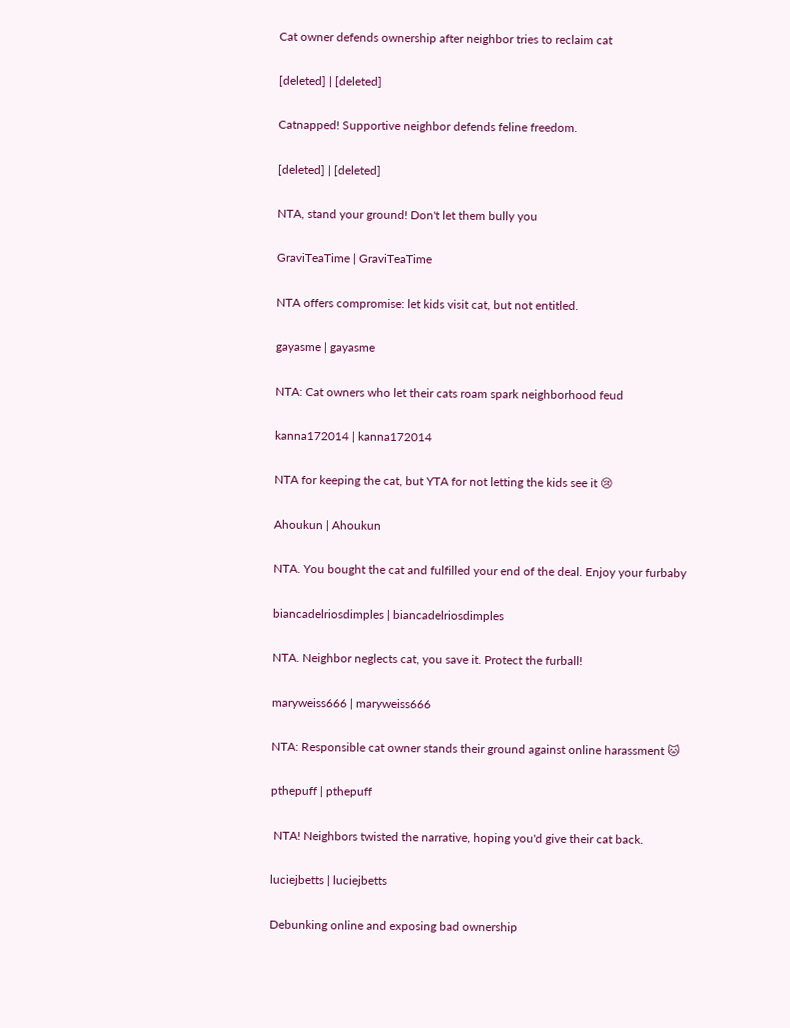Cat owner defends ownership after neighbor tries to reclaim cat

[deleted] | [deleted]

Catnapped! Supportive neighbor defends feline freedom.

[deleted] | [deleted]

NTA, stand your ground! Don't let them bully you

GraviTeaTime | GraviTeaTime

NTA offers compromise: let kids visit cat, but not entitled.

gayasme | gayasme

NTA: Cat owners who let their cats roam spark neighborhood feud

kanna172014 | kanna172014

NTA for keeping the cat, but YTA for not letting the kids see it 😢

Ahoukun | Ahoukun

NTA. You bought the cat and fulfilled your end of the deal. Enjoy your furbaby

biancadelriosdimples | biancadelriosdimples

NTA. Neighbor neglects cat, you save it. Protect the furball!

maryweiss666 | maryweiss666

NTA: Responsible cat owner stands their ground against online harassment 🐱

pthepuff | pthepuff

 NTA! Neighbors twisted the narrative, hoping you'd give their cat back.

luciejbetts | luciejbetts

Debunking online and exposing bad ownership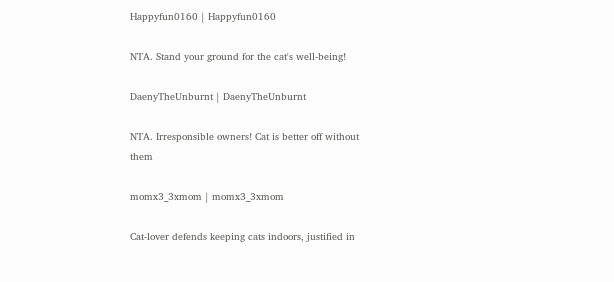Happyfun0160 | Happyfun0160

NTA. Stand your ground for the cat's well-being!

DaenyTheUnburnt | DaenyTheUnburnt

NTA. Irresponsible owners! Cat is better off without them

momx3_3xmom | momx3_3xmom

Cat-lover defends keeping cats indoors, justified in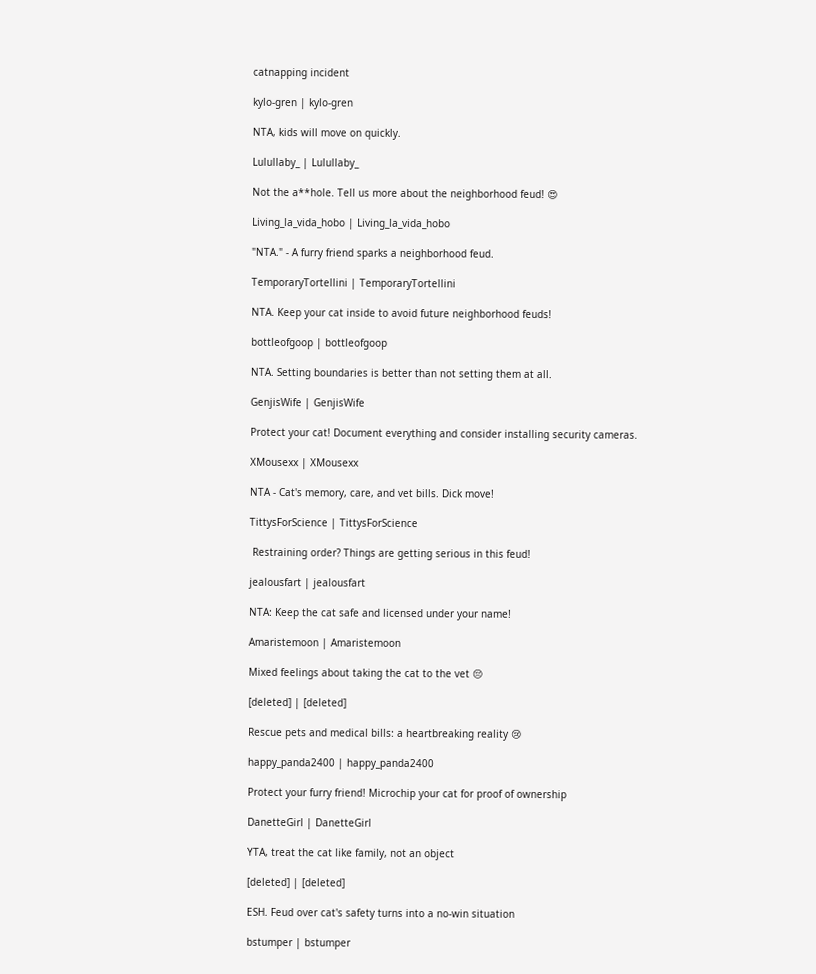catnapping incident

kylo-gren | kylo-gren

NTA, kids will move on quickly.

Lulullaby_ | Lulullaby_

Not the a**hole. Tell us more about the neighborhood feud! 😍

Living_la_vida_hobo | Living_la_vida_hobo

"NTA." - A furry friend sparks a neighborhood feud.

TemporaryTortellini | TemporaryTortellini

NTA. Keep your cat inside to avoid future neighborhood feuds!

bottleofgoop | bottleofgoop

NTA. Setting boundaries is better than not setting them at all.

GenjisWife | GenjisWife

Protect your cat! Document everything and consider installing security cameras.

XMousexx | XMousexx

NTA - Cat's memory, care, and vet bills. Dick move!

TittysForScience | TittysForScience

 Restraining order? Things are getting serious in this feud!

jealousfart | jealousfart

NTA: Keep the cat safe and licensed under your name!

Amaristemoon | Amaristemoon

Mixed feelings about taking the cat to the vet 😔

[deleted] | [deleted]

Rescue pets and medical bills: a heartbreaking reality 😢

happy_panda2400 | happy_panda2400

Protect your furry friend! Microchip your cat for proof of ownership

DanetteGirl | DanetteGirl

YTA, treat the cat like family, not an object

[deleted] | [deleted]

ESH. Feud over cat's safety turns into a no-win situation

bstumper | bstumper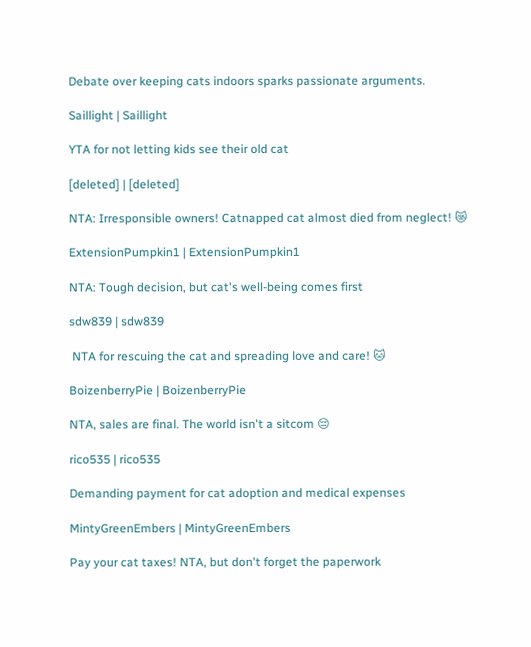Debate over keeping cats indoors sparks passionate arguments.

Saillight | Saillight

YTA for not letting kids see their old cat

[deleted] | [deleted]

NTA: Irresponsible owners! Catnapped cat almost died from neglect! 😿

ExtensionPumpkin1 | ExtensionPumpkin1

NTA: Tough decision, but cat's well-being comes first

sdw839 | sdw839

 NTA for rescuing the cat and spreading love and care! 🐱

BoizenberryPie | BoizenberryPie

NTA, sales are final. The world isn't a sitcom 😔

rico535 | rico535

Demanding payment for cat adoption and medical expenses

MintyGreenEmbers | MintyGreenEmbers

Pay your cat taxes! NTA, but don't forget the paperwork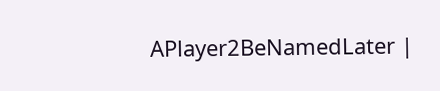APlayer2BeNamedLater |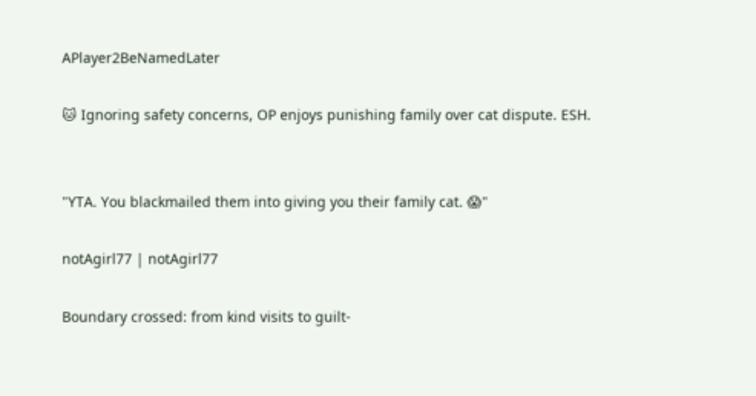APlayer2BeNamedLater

🐱 Ignoring safety concerns, OP enjoys punishing family over cat dispute. ESH.


"YTA. You blackmailed them into giving you their family cat. 😱"

notAgirl77 | notAgirl77

Boundary crossed: from kind visits to guilt-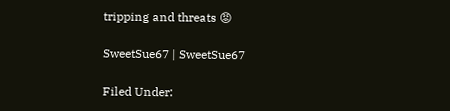tripping and threats 😡

SweetSue67 | SweetSue67

Filed Under: